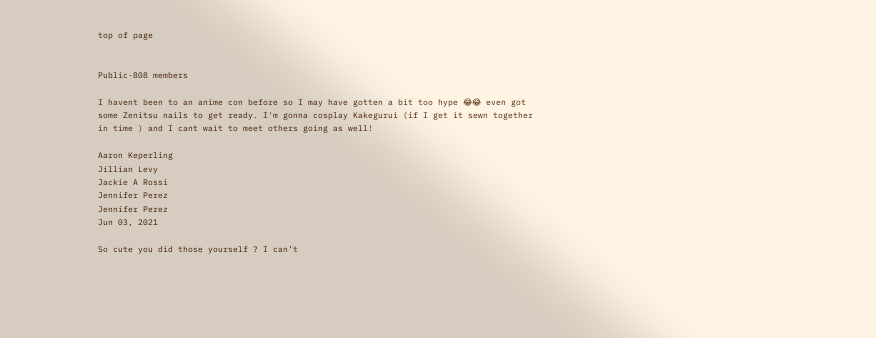top of page


Public·808 members

I havent been to an anime con before so I may have gotten a bit too hype 😂😂 even got some Zenitsu nails to get ready. I'm gonna cosplay Kakegurui (if I get it sewn together in time ) and I cant wait to meet others going as well!

Aaron Keperling
Jillian Levy
Jackie A Rossi
Jennifer Perez
Jennifer Perez
Jun 03, 2021

So cute you did those yourself ? I can’t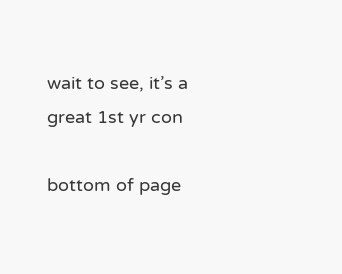wait to see, it’s a great 1st yr con

bottom of page